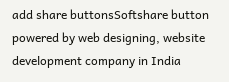add share buttonsSoftshare button powered by web designing, website development company in India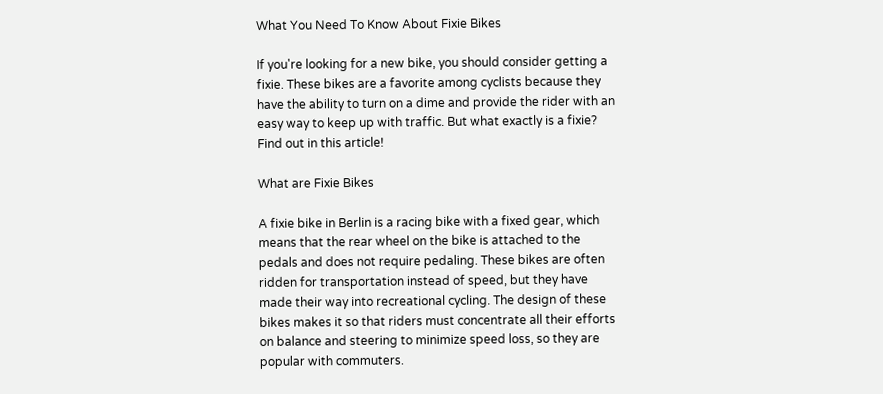What You Need To Know About Fixie Bikes

If you're looking for a new bike, you should consider getting a fixie. These bikes are a favorite among cyclists because they have the ability to turn on a dime and provide the rider with an easy way to keep up with traffic. But what exactly is a fixie? Find out in this article!

What are Fixie Bikes

A fixie bike in Berlin is a racing bike with a fixed gear, which means that the rear wheel on the bike is attached to the pedals and does not require pedaling. These bikes are often ridden for transportation instead of speed, but they have made their way into recreational cycling. The design of these bikes makes it so that riders must concentrate all their efforts on balance and steering to minimize speed loss, so they are popular with commuters.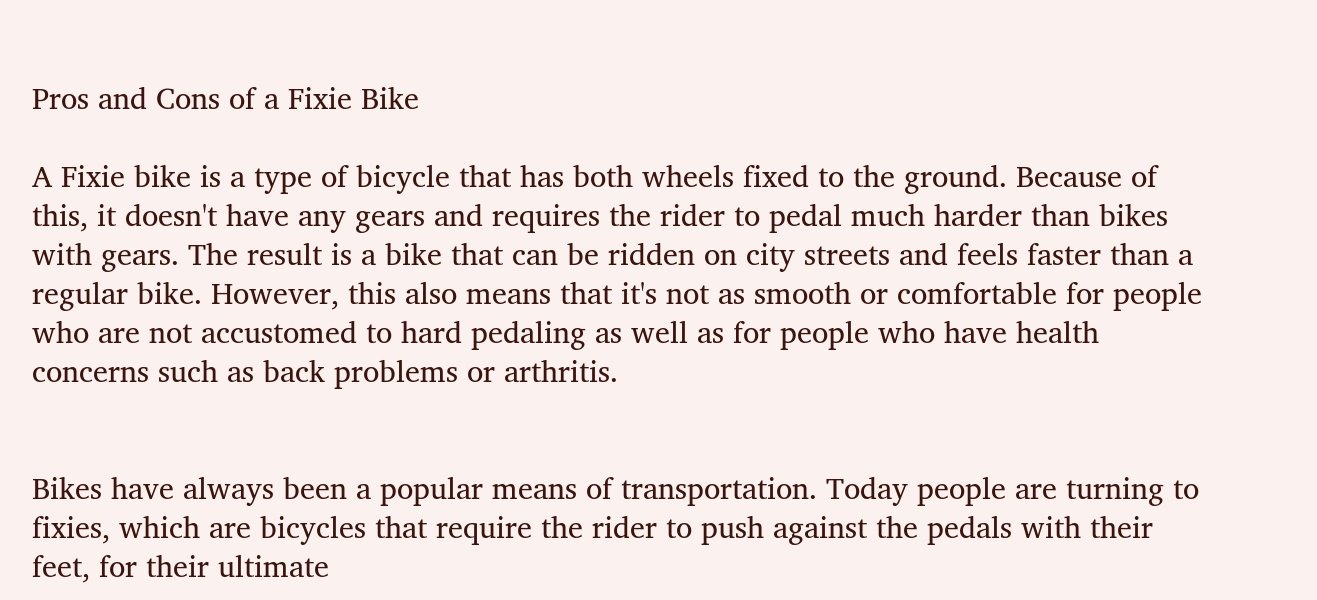Pros and Cons of a Fixie Bike

A Fixie bike is a type of bicycle that has both wheels fixed to the ground. Because of this, it doesn't have any gears and requires the rider to pedal much harder than bikes with gears. The result is a bike that can be ridden on city streets and feels faster than a regular bike. However, this also means that it's not as smooth or comfortable for people who are not accustomed to hard pedaling as well as for people who have health concerns such as back problems or arthritis.


Bikes have always been a popular means of transportation. Today people are turning to fixies, which are bicycles that require the rider to push against the pedals with their feet, for their ultimate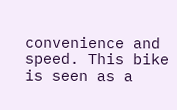convenience and speed. This bike is seen as a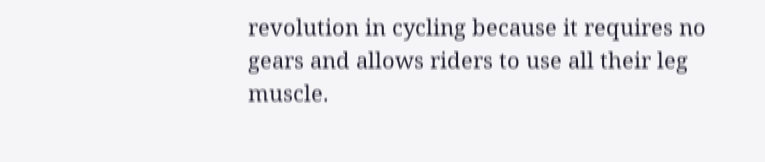revolution in cycling because it requires no gears and allows riders to use all their leg muscle.